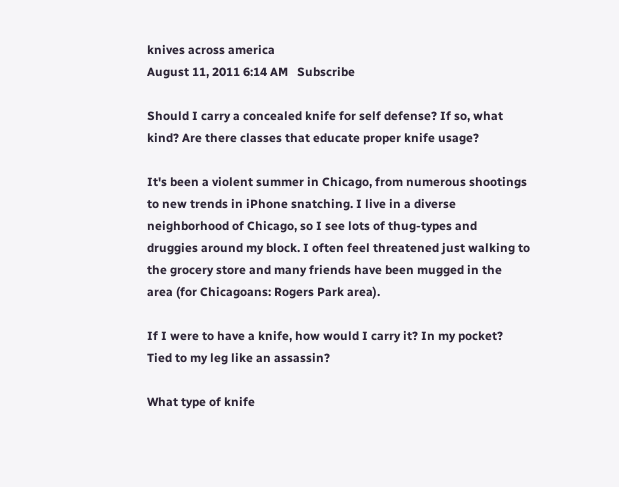knives across america
August 11, 2011 6:14 AM   Subscribe

Should I carry a concealed knife for self defense? If so, what kind? Are there classes that educate proper knife usage?

It's been a violent summer in Chicago, from numerous shootings to new trends in iPhone snatching. I live in a diverse neighborhood of Chicago, so I see lots of thug-types and druggies around my block. I often feel threatened just walking to the grocery store and many friends have been mugged in the area (for Chicagoans: Rogers Park area).

If I were to have a knife, how would I carry it? In my pocket? Tied to my leg like an assassin?

What type of knife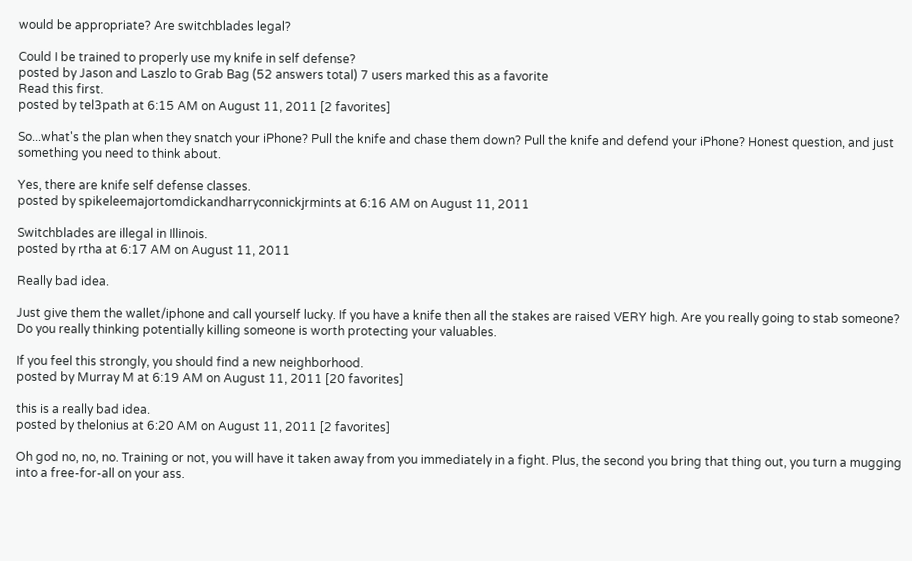would be appropriate? Are switchblades legal?

Could I be trained to properly use my knife in self defense?
posted by Jason and Laszlo to Grab Bag (52 answers total) 7 users marked this as a favorite
Read this first.
posted by tel3path at 6:15 AM on August 11, 2011 [2 favorites]

So...what's the plan when they snatch your iPhone? Pull the knife and chase them down? Pull the knife and defend your iPhone? Honest question, and just something you need to think about.

Yes, there are knife self defense classes.
posted by spikeleemajortomdickandharryconnickjrmints at 6:16 AM on August 11, 2011

Switchblades are illegal in Illinois.
posted by rtha at 6:17 AM on August 11, 2011

Really bad idea.

Just give them the wallet/iphone and call yourself lucky. If you have a knife then all the stakes are raised VERY high. Are you really going to stab someone? Do you really thinking potentially killing someone is worth protecting your valuables.

If you feel this strongly, you should find a new neighborhood.
posted by Murray M at 6:19 AM on August 11, 2011 [20 favorites]

this is a really bad idea.
posted by thelonius at 6:20 AM on August 11, 2011 [2 favorites]

Oh god no, no, no. Training or not, you will have it taken away from you immediately in a fight. Plus, the second you bring that thing out, you turn a mugging into a free-for-all on your ass.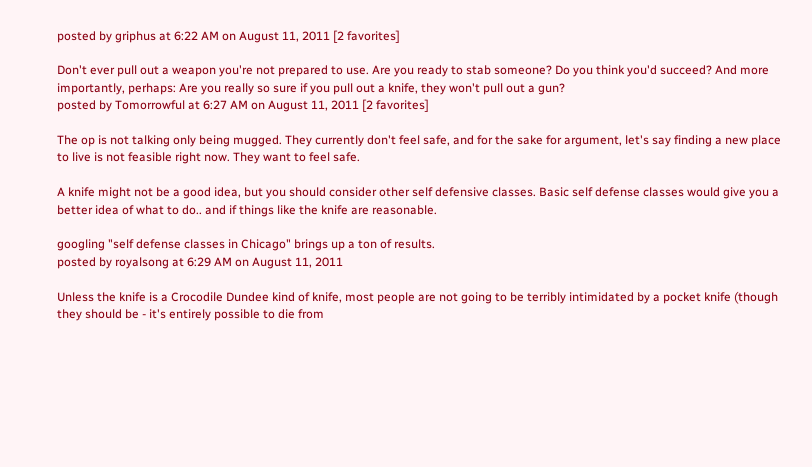posted by griphus at 6:22 AM on August 11, 2011 [2 favorites]

Don't ever pull out a weapon you're not prepared to use. Are you ready to stab someone? Do you think you'd succeed? And more importantly, perhaps: Are you really so sure if you pull out a knife, they won't pull out a gun?
posted by Tomorrowful at 6:27 AM on August 11, 2011 [2 favorites]

The op is not talking only being mugged. They currently don't feel safe, and for the sake for argument, let's say finding a new place to live is not feasible right now. They want to feel safe.

A knife might not be a good idea, but you should consider other self defensive classes. Basic self defense classes would give you a better idea of what to do.. and if things like the knife are reasonable.

googling "self defense classes in Chicago" brings up a ton of results.
posted by royalsong at 6:29 AM on August 11, 2011

Unless the knife is a Crocodile Dundee kind of knife, most people are not going to be terribly intimidated by a pocket knife (though they should be - it's entirely possible to die from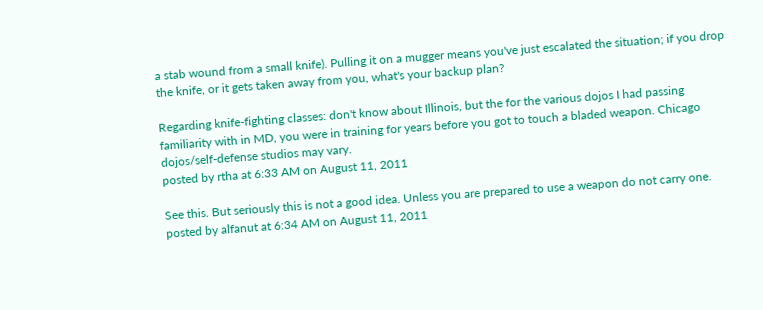a stab wound from a small knife). Pulling it on a mugger means you've just escalated the situation; if you drop the knife, or it gets taken away from you, what's your backup plan?

Regarding knife-fighting classes: don't know about Illinois, but the for the various dojos I had passing familiarity with in MD, you were in training for years before you got to touch a bladed weapon. Chicago dojos/self-defense studios may vary.
posted by rtha at 6:33 AM on August 11, 2011

See this. But seriously this is not a good idea. Unless you are prepared to use a weapon do not carry one.
posted by alfanut at 6:34 AM on August 11, 2011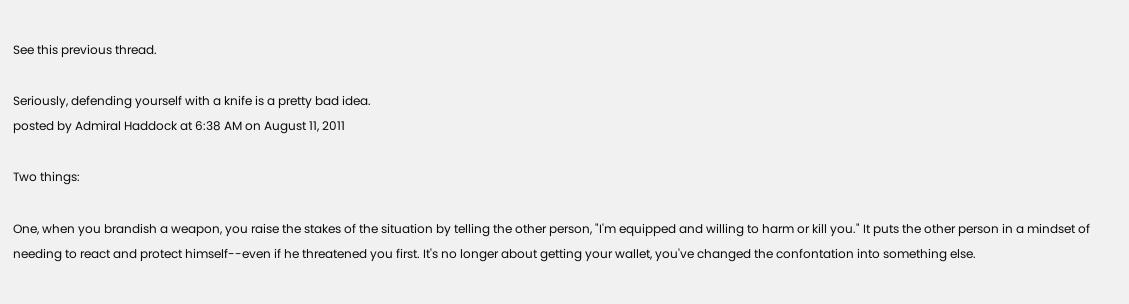See this previous thread.

Seriously, defending yourself with a knife is a pretty bad idea.
posted by Admiral Haddock at 6:38 AM on August 11, 2011

Two things:

One, when you brandish a weapon, you raise the stakes of the situation by telling the other person, "I'm equipped and willing to harm or kill you." It puts the other person in a mindset of needing to react and protect himself--even if he threatened you first. It's no longer about getting your wallet, you've changed the confontation into something else.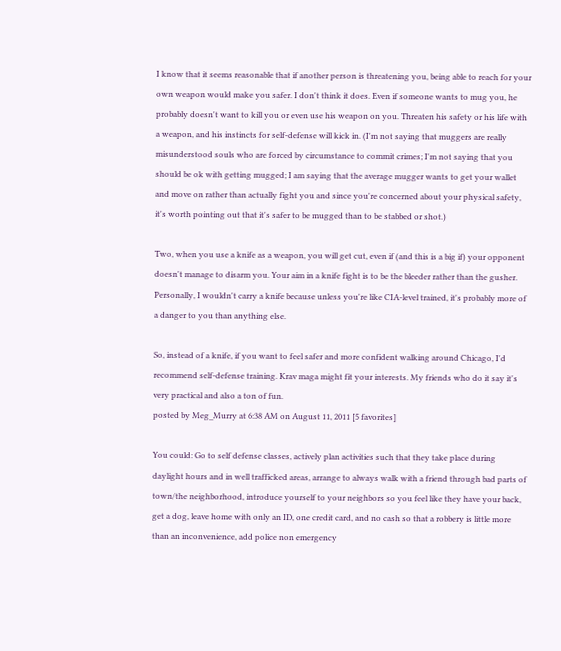I know that it seems reasonable that if another person is threatening you, being able to reach for your own weapon would make you safer. I don't think it does. Even if someone wants to mug you, he probably doesn't want to kill you or even use his weapon on you. Threaten his safety or his life with a weapon, and his instincts for self-defense will kick in. (I'm not saying that muggers are really misunderstood souls who are forced by circumstance to commit crimes; I'm not saying that you should be ok with getting mugged; I am saying that the average mugger wants to get your wallet and move on rather than actually fight you and since you're concerned about your physical safety, it's worth pointing out that it's safer to be mugged than to be stabbed or shot.)

Two, when you use a knife as a weapon, you will get cut, even if (and this is a big if) your opponent doesn't manage to disarm you. Your aim in a knife fight is to be the bleeder rather than the gusher. Personally, I wouldn't carry a knife because unless you're like CIA-level trained, it's probably more of a danger to you than anything else.

So, instead of a knife, if you want to feel safer and more confident walking around Chicago, I'd recommend self-defense training. Krav maga might fit your interests. My friends who do it say it's very practical and also a ton of fun.
posted by Meg_Murry at 6:38 AM on August 11, 2011 [5 favorites]

You could: Go to self defense classes, actively plan activities such that they take place during daylight hours and in well trafficked areas, arrange to always walk with a friend through bad parts of town/the neighborhood, introduce yourself to your neighbors so you feel like they have your back, get a dog, leave home with only an ID, one credit card, and no cash so that a robbery is little more than an inconvenience, add police non emergency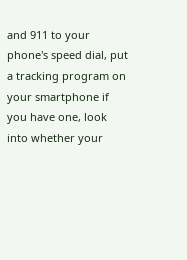and 911 to your phone's speed dial, put a tracking program on your smartphone if you have one, look into whether your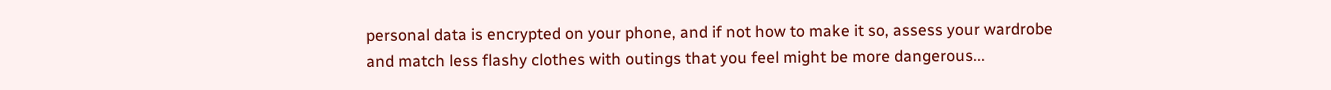personal data is encrypted on your phone, and if not how to make it so, assess your wardrobe and match less flashy clothes with outings that you feel might be more dangerous...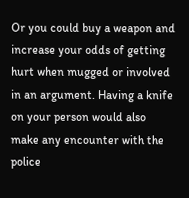Or you could buy a weapon and increase your odds of getting hurt when mugged or involved in an argument. Having a knife on your person would also make any encounter with the police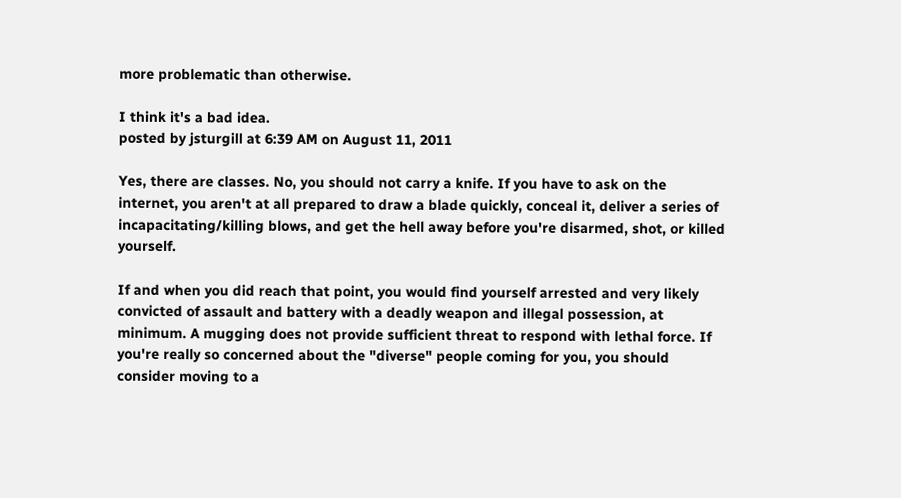more problematic than otherwise.

I think it's a bad idea.
posted by jsturgill at 6:39 AM on August 11, 2011

Yes, there are classes. No, you should not carry a knife. If you have to ask on the internet, you aren't at all prepared to draw a blade quickly, conceal it, deliver a series of incapacitating/killing blows, and get the hell away before you're disarmed, shot, or killed yourself.

If and when you did reach that point, you would find yourself arrested and very likely convicted of assault and battery with a deadly weapon and illegal possession, at minimum. A mugging does not provide sufficient threat to respond with lethal force. If you're really so concerned about the "diverse" people coming for you, you should consider moving to a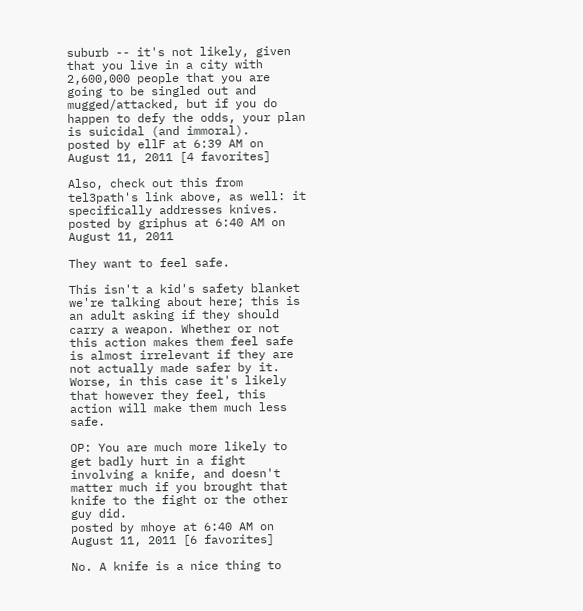suburb -- it's not likely, given that you live in a city with 2,600,000 people that you are going to be singled out and mugged/attacked, but if you do happen to defy the odds, your plan is suicidal (and immoral).
posted by ellF at 6:39 AM on August 11, 2011 [4 favorites]

Also, check out this from tel3path's link above, as well: it specifically addresses knives.
posted by griphus at 6:40 AM on August 11, 2011

They want to feel safe.

This isn't a kid's safety blanket we're talking about here; this is an adult asking if they should carry a weapon. Whether or not this action makes them feel safe is almost irrelevant if they are not actually made safer by it. Worse, in this case it's likely that however they feel, this action will make them much less safe.

OP: You are much more likely to get badly hurt in a fight involving a knife, and doesn't matter much if you brought that knife to the fight or the other guy did.
posted by mhoye at 6:40 AM on August 11, 2011 [6 favorites]

No. A knife is a nice thing to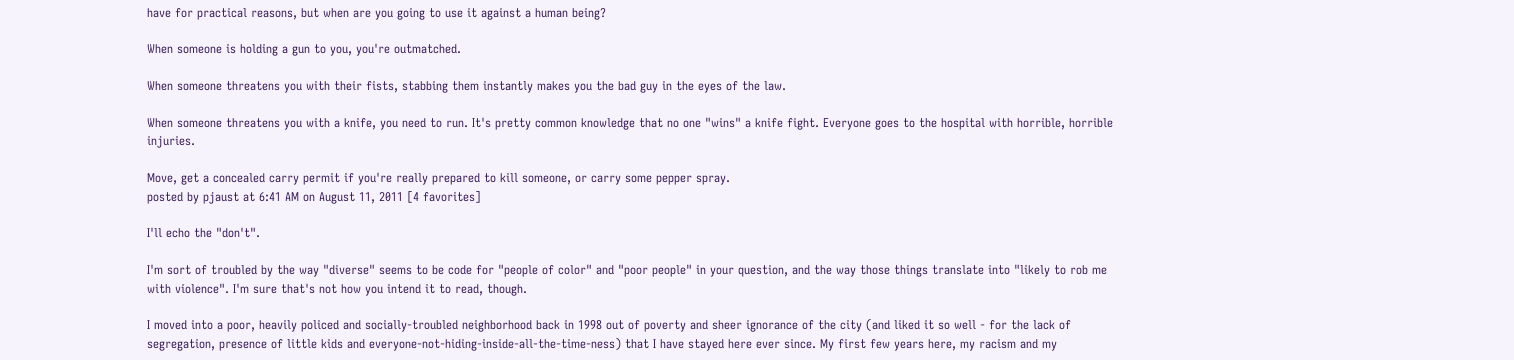have for practical reasons, but when are you going to use it against a human being?

When someone is holding a gun to you, you're outmatched.

When someone threatens you with their fists, stabbing them instantly makes you the bad guy in the eyes of the law.

When someone threatens you with a knife, you need to run. It's pretty common knowledge that no one "wins" a knife fight. Everyone goes to the hospital with horrible, horrible injuries.

Move, get a concealed carry permit if you're really prepared to kill someone, or carry some pepper spray.
posted by pjaust at 6:41 AM on August 11, 2011 [4 favorites]

I'll echo the "don't".

I'm sort of troubled by the way "diverse" seems to be code for "people of color" and "poor people" in your question, and the way those things translate into "likely to rob me with violence". I'm sure that's not how you intend it to read, though.

I moved into a poor, heavily policed and socially-troubled neighborhood back in 1998 out of poverty and sheer ignorance of the city (and liked it so well - for the lack of segregation, presence of little kids and everyone-not-hiding-inside-all-the-time-ness) that I have stayed here ever since. My first few years here, my racism and my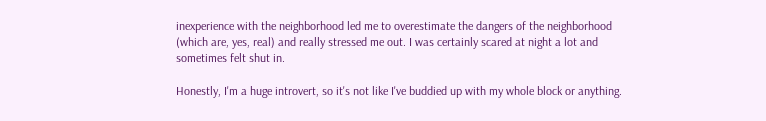inexperience with the neighborhood led me to overestimate the dangers of the neighborhood (which are, yes, real) and really stressed me out. I was certainly scared at night a lot and sometimes felt shut in.

Honestly, I'm a huge introvert, so it's not like I've buddied up with my whole block or anything.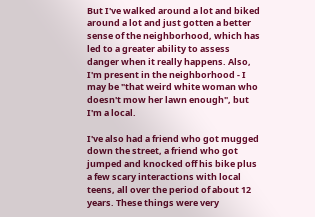But I've walked around a lot and biked around a lot and just gotten a better sense of the neighborhood, which has led to a greater ability to assess danger when it really happens. Also, I'm present in the neighborhood - I may be "that weird white woman who doesn't mow her lawn enough", but I'm a local.

I've also had a friend who got mugged down the street, a friend who got jumped and knocked off his bike plus a few scary interactions with local teens, all over the period of about 12 years. These things were very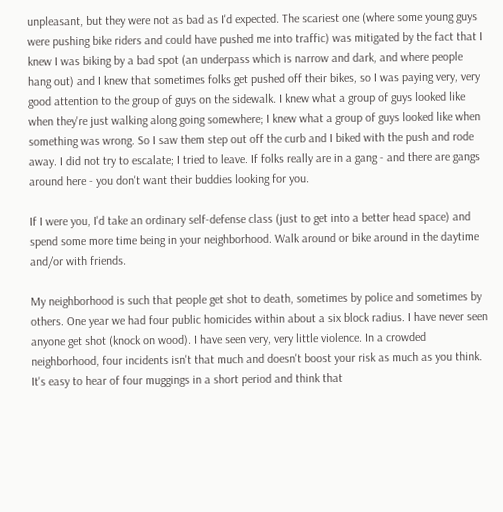unpleasant, but they were not as bad as I'd expected. The scariest one (where some young guys were pushing bike riders and could have pushed me into traffic) was mitigated by the fact that I knew I was biking by a bad spot (an underpass which is narrow and dark, and where people hang out) and I knew that sometimes folks get pushed off their bikes, so I was paying very, very good attention to the group of guys on the sidewalk. I knew what a group of guys looked like when they're just walking along going somewhere; I knew what a group of guys looked like when something was wrong. So I saw them step out off the curb and I biked with the push and rode away. I did not try to escalate; I tried to leave. If folks really are in a gang - and there are gangs around here - you don't want their buddies looking for you.

If I were you, I'd take an ordinary self-defense class (just to get into a better head space) and spend some more time being in your neighborhood. Walk around or bike around in the daytime and/or with friends.

My neighborhood is such that people get shot to death, sometimes by police and sometimes by others. One year we had four public homicides within about a six block radius. I have never seen anyone get shot (knock on wood). I have seen very, very little violence. In a crowded neighborhood, four incidents isn't that much and doesn't boost your risk as much as you think. It's easy to hear of four muggings in a short period and think that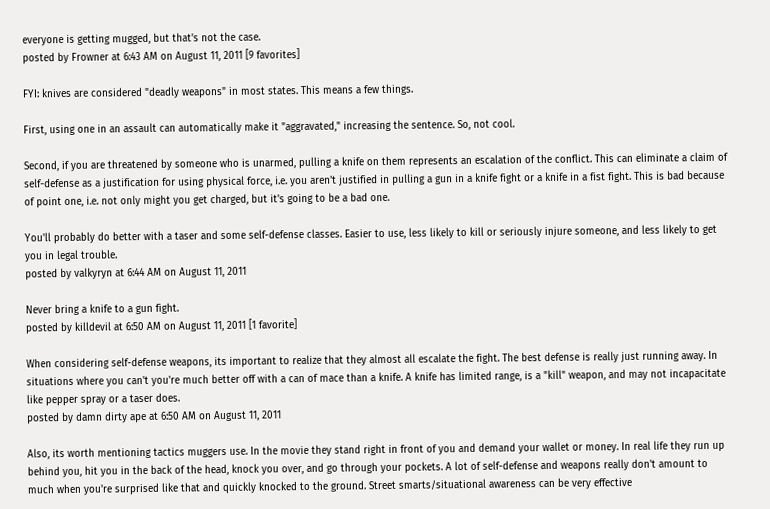everyone is getting mugged, but that's not the case.
posted by Frowner at 6:43 AM on August 11, 2011 [9 favorites]

FYI: knives are considered "deadly weapons" in most states. This means a few things.

First, using one in an assault can automatically make it "aggravated," increasing the sentence. So, not cool.

Second, if you are threatened by someone who is unarmed, pulling a knife on them represents an escalation of the conflict. This can eliminate a claim of self-defense as a justification for using physical force, i.e. you aren't justified in pulling a gun in a knife fight or a knife in a fist fight. This is bad because of point one, i.e. not only might you get charged, but it's going to be a bad one.

You'll probably do better with a taser and some self-defense classes. Easier to use, less likely to kill or seriously injure someone, and less likely to get you in legal trouble.
posted by valkyryn at 6:44 AM on August 11, 2011

Never bring a knife to a gun fight.
posted by killdevil at 6:50 AM on August 11, 2011 [1 favorite]

When considering self-defense weapons, its important to realize that they almost all escalate the fight. The best defense is really just running away. In situations where you can't you're much better off with a can of mace than a knife. A knife has limited range, is a "kill" weapon, and may not incapacitate like pepper spray or a taser does.
posted by damn dirty ape at 6:50 AM on August 11, 2011

Also, its worth mentioning tactics muggers use. In the movie they stand right in front of you and demand your wallet or money. In real life they run up behind you, hit you in the back of the head, knock you over, and go through your pockets. A lot of self-defense and weapons really don't amount to much when you're surprised like that and quickly knocked to the ground. Street smarts/situational awareness can be very effective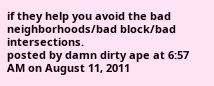if they help you avoid the bad neighborhoods/bad block/bad intersections.
posted by damn dirty ape at 6:57 AM on August 11, 2011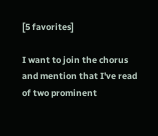[5 favorites]

I want to join the chorus and mention that I've read of two prominent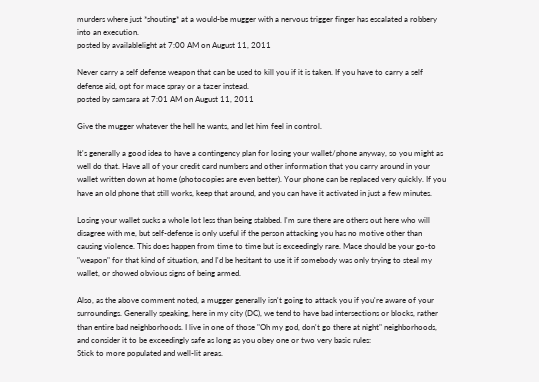murders where just *shouting* at a would-be mugger with a nervous trigger finger has escalated a robbery into an execution.
posted by availablelight at 7:00 AM on August 11, 2011

Never carry a self defense weapon that can be used to kill you if it is taken. If you have to carry a self defense aid, opt for mace spray or a tazer instead.
posted by samsara at 7:01 AM on August 11, 2011

Give the mugger whatever the hell he wants, and let him feel in control.

It's generally a good idea to have a contingency plan for losing your wallet/phone anyway, so you might as well do that. Have all of your credit card numbers and other information that you carry around in your wallet written down at home (photocopies are even better). Your phone can be replaced very quickly. If you have an old phone that still works, keep that around, and you can have it activated in just a few minutes.

Losing your wallet sucks a whole lot less than being stabbed. I'm sure there are others out here who will disagree with me, but self-defense is only useful if the person attacking you has no motive other than causing violence. This does happen from time to time but is exceedingly rare. Mace should be your go-to "weapon" for that kind of situation, and I'd be hesitant to use it if somebody was only trying to steal my wallet, or showed obvious signs of being armed.

Also, as the above comment noted, a mugger generally isn't going to attack you if you're aware of your surroundings. Generally speaking, here in my city (DC), we tend to have bad intersections or blocks, rather than entire bad neighborhoods. I live in one of those "Oh my god, don't go there at night" neighborhoods, and consider it to be exceedingly safe as long as you obey one or two very basic rules:
Stick to more populated and well-lit areas.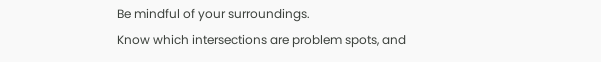Be mindful of your surroundings.
Know which intersections are problem spots, and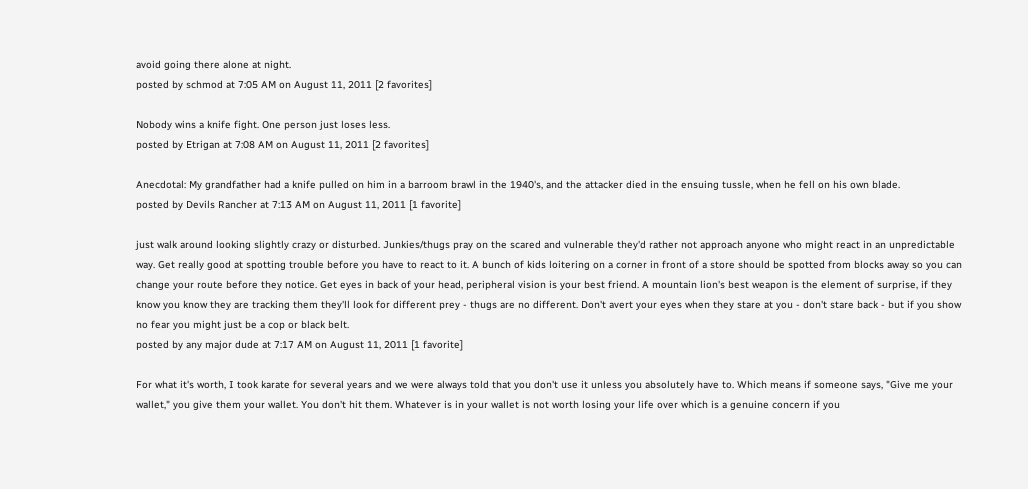avoid going there alone at night.
posted by schmod at 7:05 AM on August 11, 2011 [2 favorites]

Nobody wins a knife fight. One person just loses less.
posted by Etrigan at 7:08 AM on August 11, 2011 [2 favorites]

Anecdotal: My grandfather had a knife pulled on him in a barroom brawl in the 1940's, and the attacker died in the ensuing tussle, when he fell on his own blade.
posted by Devils Rancher at 7:13 AM on August 11, 2011 [1 favorite]

just walk around looking slightly crazy or disturbed. Junkies/thugs pray on the scared and vulnerable they'd rather not approach anyone who might react in an unpredictable way. Get really good at spotting trouble before you have to react to it. A bunch of kids loitering on a corner in front of a store should be spotted from blocks away so you can change your route before they notice. Get eyes in back of your head, peripheral vision is your best friend. A mountain lion's best weapon is the element of surprise, if they know you know they are tracking them they'll look for different prey - thugs are no different. Don't avert your eyes when they stare at you - don't stare back - but if you show no fear you might just be a cop or black belt.
posted by any major dude at 7:17 AM on August 11, 2011 [1 favorite]

For what it's worth, I took karate for several years and we were always told that you don't use it unless you absolutely have to. Which means if someone says, "Give me your wallet," you give them your wallet. You don't hit them. Whatever is in your wallet is not worth losing your life over which is a genuine concern if you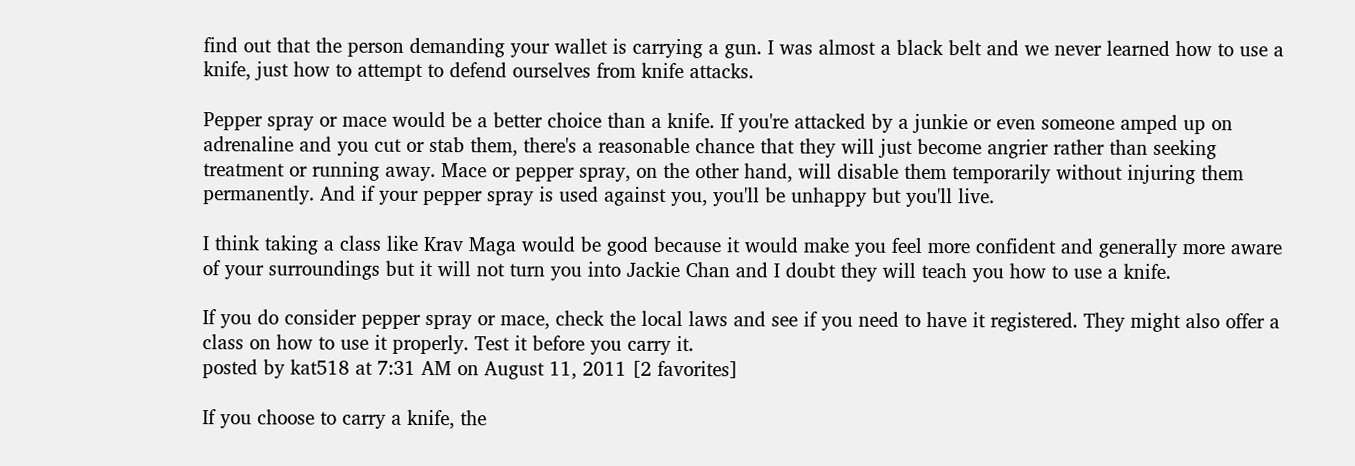find out that the person demanding your wallet is carrying a gun. I was almost a black belt and we never learned how to use a knife, just how to attempt to defend ourselves from knife attacks.

Pepper spray or mace would be a better choice than a knife. If you're attacked by a junkie or even someone amped up on adrenaline and you cut or stab them, there's a reasonable chance that they will just become angrier rather than seeking treatment or running away. Mace or pepper spray, on the other hand, will disable them temporarily without injuring them permanently. And if your pepper spray is used against you, you'll be unhappy but you'll live.

I think taking a class like Krav Maga would be good because it would make you feel more confident and generally more aware of your surroundings but it will not turn you into Jackie Chan and I doubt they will teach you how to use a knife.

If you do consider pepper spray or mace, check the local laws and see if you need to have it registered. They might also offer a class on how to use it properly. Test it before you carry it.
posted by kat518 at 7:31 AM on August 11, 2011 [2 favorites]

If you choose to carry a knife, the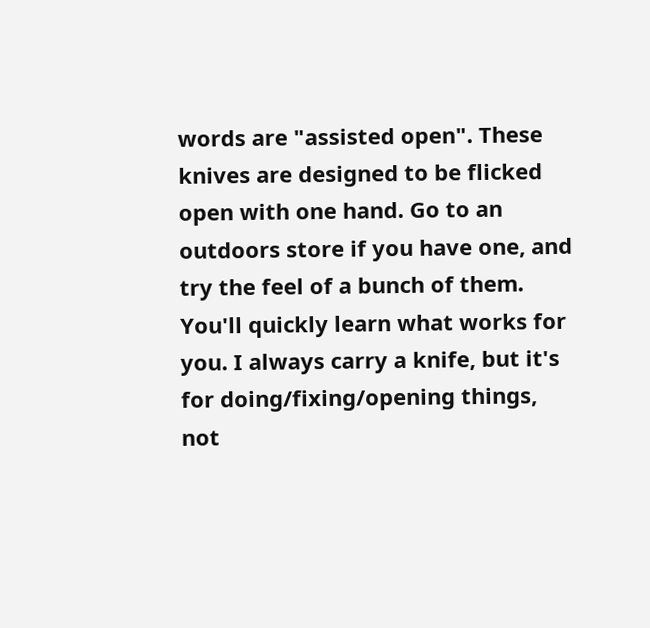words are "assisted open". These knives are designed to be flicked open with one hand. Go to an outdoors store if you have one, and try the feel of a bunch of them. You'll quickly learn what works for you. I always carry a knife, but it's for doing/fixing/opening things, not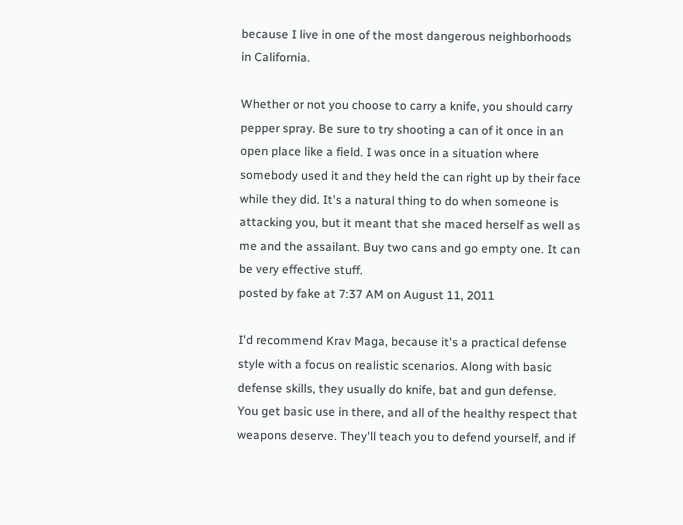because I live in one of the most dangerous neighborhoods in California.

Whether or not you choose to carry a knife, you should carry pepper spray. Be sure to try shooting a can of it once in an open place like a field. I was once in a situation where somebody used it and they held the can right up by their face while they did. It's a natural thing to do when someone is attacking you, but it meant that she maced herself as well as me and the assailant. Buy two cans and go empty one. It can be very effective stuff.
posted by fake at 7:37 AM on August 11, 2011

I'd recommend Krav Maga, because it's a practical defense style with a focus on realistic scenarios. Along with basic defense skills, they usually do knife, bat and gun defense. You get basic use in there, and all of the healthy respect that weapons deserve. They'll teach you to defend yourself, and if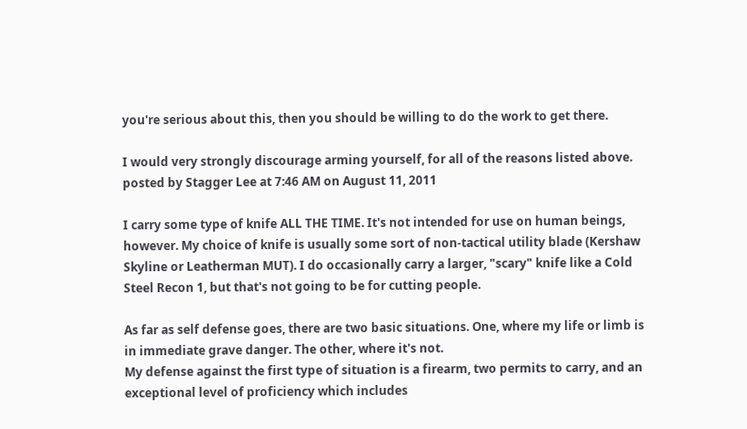you're serious about this, then you should be willing to do the work to get there.

I would very strongly discourage arming yourself, for all of the reasons listed above.
posted by Stagger Lee at 7:46 AM on August 11, 2011

I carry some type of knife ALL THE TIME. It's not intended for use on human beings, however. My choice of knife is usually some sort of non-tactical utility blade (Kershaw Skyline or Leatherman MUT). I do occasionally carry a larger, "scary" knife like a Cold Steel Recon 1, but that's not going to be for cutting people.

As far as self defense goes, there are two basic situations. One, where my life or limb is in immediate grave danger. The other, where it's not.
My defense against the first type of situation is a firearm, two permits to carry, and an exceptional level of proficiency which includes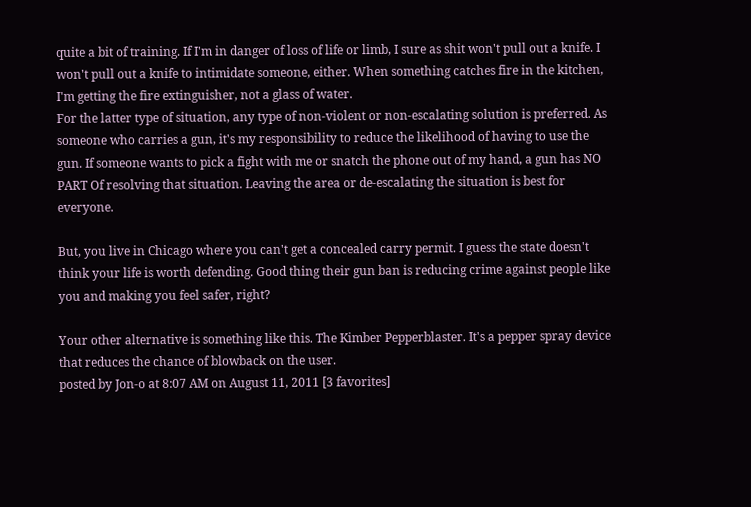quite a bit of training. If I'm in danger of loss of life or limb, I sure as shit won't pull out a knife. I won't pull out a knife to intimidate someone, either. When something catches fire in the kitchen, I'm getting the fire extinguisher, not a glass of water.
For the latter type of situation, any type of non-violent or non-escalating solution is preferred. As someone who carries a gun, it's my responsibility to reduce the likelihood of having to use the gun. If someone wants to pick a fight with me or snatch the phone out of my hand, a gun has NO PART Of resolving that situation. Leaving the area or de-escalating the situation is best for everyone.

But, you live in Chicago where you can't get a concealed carry permit. I guess the state doesn't think your life is worth defending. Good thing their gun ban is reducing crime against people like you and making you feel safer, right?

Your other alternative is something like this. The Kimber Pepperblaster. It's a pepper spray device that reduces the chance of blowback on the user.
posted by Jon-o at 8:07 AM on August 11, 2011 [3 favorites]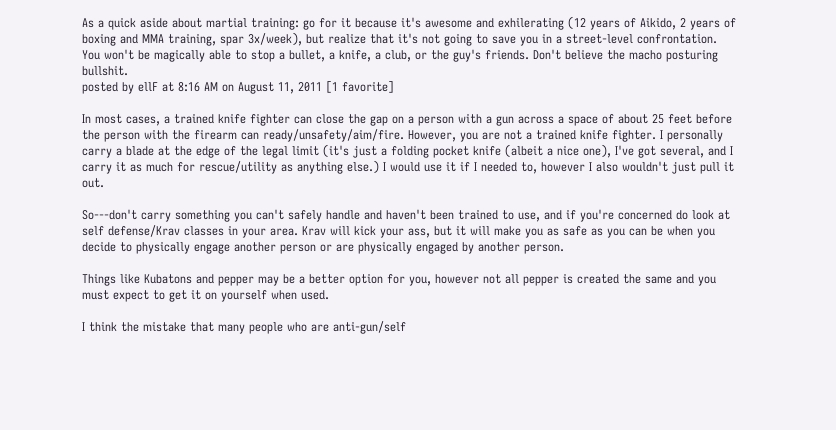As a quick aside about martial training: go for it because it's awesome and exhilerating (12 years of Aikido, 2 years of boxing and MMA training, spar 3x/week), but realize that it's not going to save you in a street-level confrontation. You won't be magically able to stop a bullet, a knife, a club, or the guy's friends. Don't believe the macho posturing bullshit.
posted by ellF at 8:16 AM on August 11, 2011 [1 favorite]

In most cases, a trained knife fighter can close the gap on a person with a gun across a space of about 25 feet before the person with the firearm can ready/unsafety/aim/fire. However, you are not a trained knife fighter. I personally carry a blade at the edge of the legal limit (it's just a folding pocket knife (albeit a nice one), I've got several, and I carry it as much for rescue/utility as anything else.) I would use it if I needed to, however I also wouldn't just pull it out.

So---don't carry something you can't safely handle and haven't been trained to use, and if you're concerned do look at self defense/Krav classes in your area. Krav will kick your ass, but it will make you as safe as you can be when you decide to physically engage another person or are physically engaged by another person.

Things like Kubatons and pepper may be a better option for you, however not all pepper is created the same and you must expect to get it on yourself when used.

I think the mistake that many people who are anti-gun/self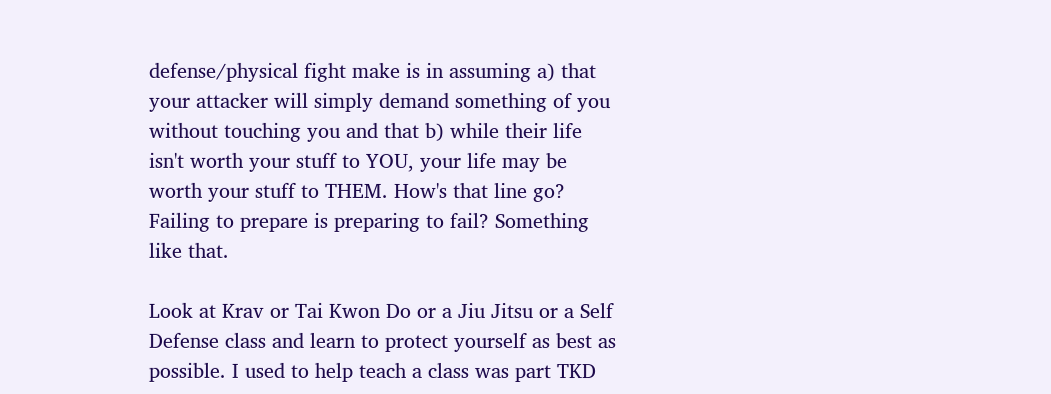defense/physical fight make is in assuming a) that your attacker will simply demand something of you without touching you and that b) while their life isn't worth your stuff to YOU, your life may be worth your stuff to THEM. How's that line go? Failing to prepare is preparing to fail? Something like that.

Look at Krav or Tai Kwon Do or a Jiu Jitsu or a Self Defense class and learn to protect yourself as best as possible. I used to help teach a class was part TKD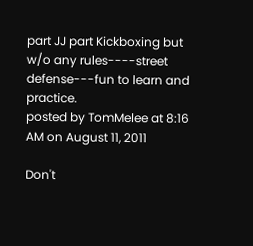part JJ part Kickboxing but w/o any rules----street defense---fun to learn and practice.
posted by TomMelee at 8:16 AM on August 11, 2011

Don't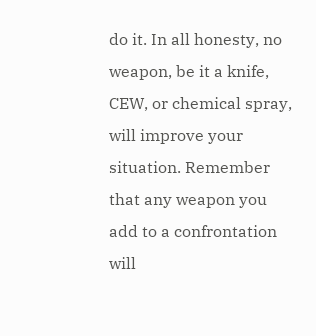do it. In all honesty, no weapon, be it a knife, CEW, or chemical spray, will improve your situation. Remember that any weapon you add to a confrontation will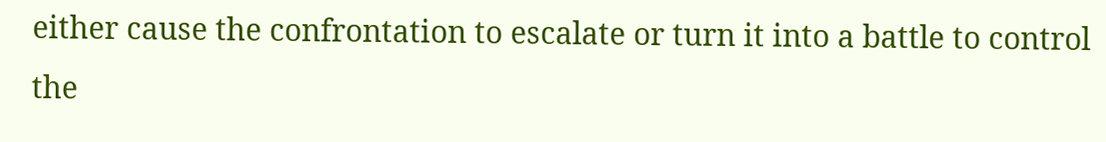either cause the confrontation to escalate or turn it into a battle to control the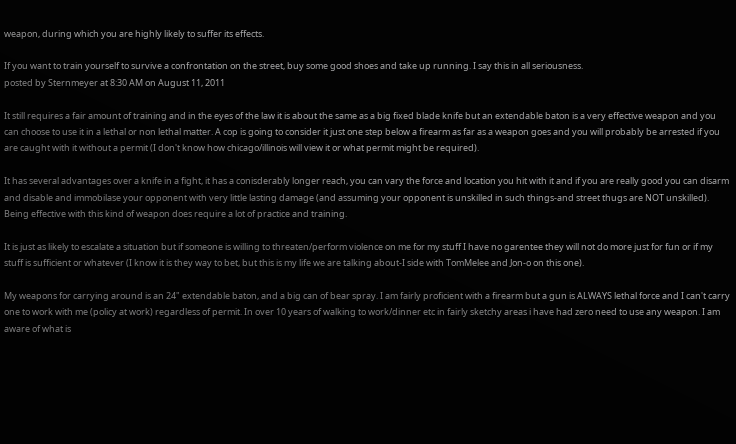weapon, during which you are highly likely to suffer its effects.

If you want to train yourself to survive a confrontation on the street, buy some good shoes and take up running. I say this in all seriousness.
posted by Sternmeyer at 8:30 AM on August 11, 2011

It still requires a fair amount of training and in the eyes of the law it is about the same as a big fixed blade knife but an extendable baton is a very effective weapon and you can choose to use it in a lethal or non lethal matter. A cop is going to consider it just one step below a firearm as far as a weapon goes and you will probably be arrested if you are caught with it without a permit (I don't know how chicago/illinois will view it or what permit might be required).

It has several advantages over a knife in a fight, it has a conisderably longer reach, you can vary the force and location you hit with it and if you are really good you can disarm and disable and immobilase your opponent with very little lasting damage (and assuming your opponent is unskilled in such things-and street thugs are NOT unskilled). Being effective with this kind of weapon does require a lot of practice and training.

It is just as likely to escalate a situation but if someone is willing to threaten/perform violence on me for my stuff I have no garentee they will not do more just for fun or if my stuff is sufficient or whatever (I know it is they way to bet, but this is my life we are talking about-I side with TomMelee and Jon-o on this one).

My weapons for carrying around is an 24" extendable baton, and a big can of bear spray. I am fairly proficient with a firearm but a gun is ALWAYS lethal force and I can't carry one to work with me (policy at work) regardless of permit. In over 10 years of walking to work/dinner etc in fairly sketchy areas i have had zero need to use any weapon. I am aware of what is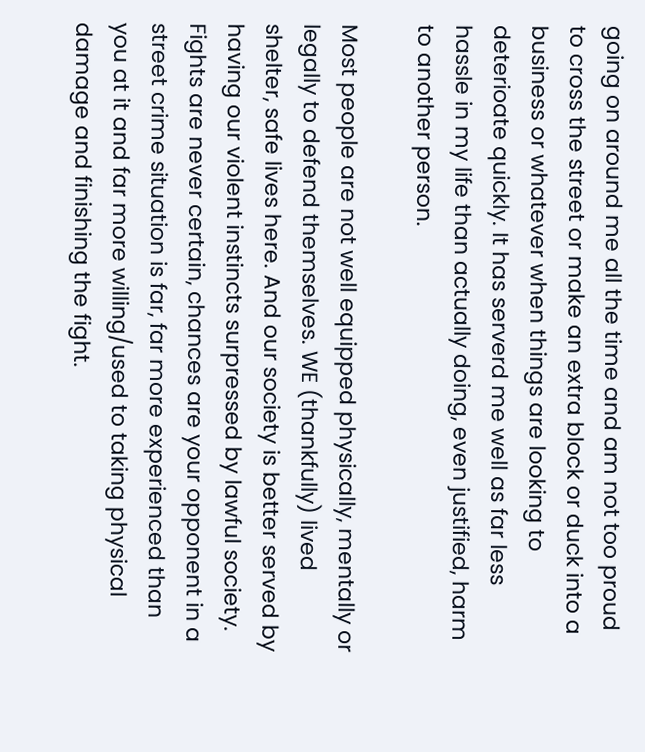going on around me all the time and am not too proud to cross the street or make an extra block or duck into a business or whatever when things are looking to deterioate quickly. It has serverd me well as far less hassle in my life than actually doing, even justified, harm to another person.

Most people are not well equipped physically, mentally or legally to defend themselves. WE (thankfully) lived shelter, safe lives here. And our society is better served by having our violent instincts surpressed by lawful society. Fights are never certain, chances are your opponent in a street crime situation is far, far more experienced than you at it and far more willing/used to taking physical damage and finishing the fight.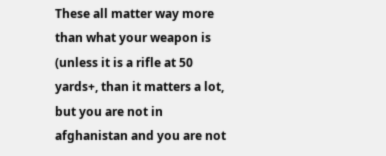These all matter way more than what your weapon is (unless it is a rifle at 50 yards+, than it matters a lot, but you are not in afghanistan and you are not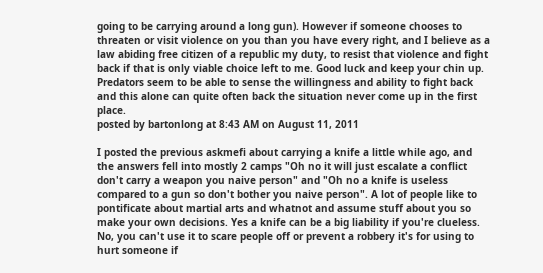going to be carrying around a long gun). However if someone chooses to threaten or visit violence on you than you have every right, and I believe as a law abiding free citizen of a republic my duty, to resist that violence and fight back if that is only viable choice left to me. Good luck and keep your chin up. Predators seem to be able to sense the willingness and ability to fight back and this alone can quite often back the situation never come up in the first place.
posted by bartonlong at 8:43 AM on August 11, 2011

I posted the previous askmefi about carrying a knife a little while ago, and the answers fell into mostly 2 camps "Oh no it will just escalate a conflict don't carry a weapon you naive person" and "Oh no a knife is useless compared to a gun so don't bother you naive person". A lot of people like to pontificate about martial arts and whatnot and assume stuff about you so make your own decisions. Yes a knife can be a big liability if you're clueless. No, you can't use it to scare people off or prevent a robbery it's for using to hurt someone if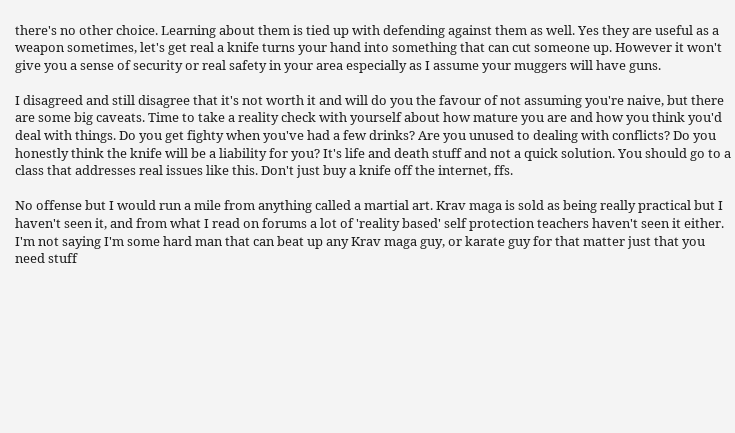there's no other choice. Learning about them is tied up with defending against them as well. Yes they are useful as a weapon sometimes, let's get real a knife turns your hand into something that can cut someone up. However it won't give you a sense of security or real safety in your area especially as I assume your muggers will have guns.

I disagreed and still disagree that it's not worth it and will do you the favour of not assuming you're naive, but there are some big caveats. Time to take a reality check with yourself about how mature you are and how you think you'd deal with things. Do you get fighty when you've had a few drinks? Are you unused to dealing with conflicts? Do you honestly think the knife will be a liability for you? It's life and death stuff and not a quick solution. You should go to a class that addresses real issues like this. Don't just buy a knife off the internet, ffs.

No offense but I would run a mile from anything called a martial art. Krav maga is sold as being really practical but I haven't seen it, and from what I read on forums a lot of 'reality based' self protection teachers haven't seen it either. I'm not saying I'm some hard man that can beat up any Krav maga guy, or karate guy for that matter just that you need stuff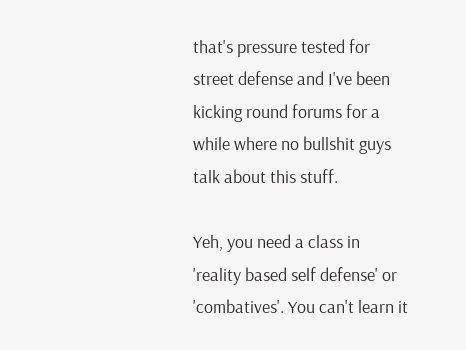that's pressure tested for street defense and I've been kicking round forums for a while where no bullshit guys talk about this stuff.

Yeh, you need a class in 'reality based self defense' or 'combatives'. You can't learn it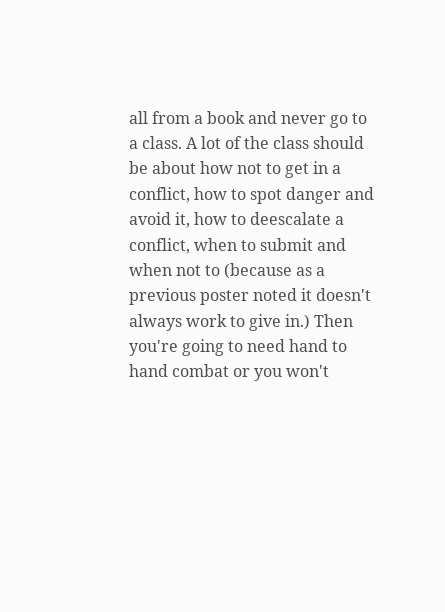all from a book and never go to a class. A lot of the class should be about how not to get in a conflict, how to spot danger and avoid it, how to deescalate a conflict, when to submit and when not to (because as a previous poster noted it doesn't always work to give in.) Then you're going to need hand to hand combat or you won't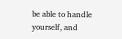be able to handle yourself, and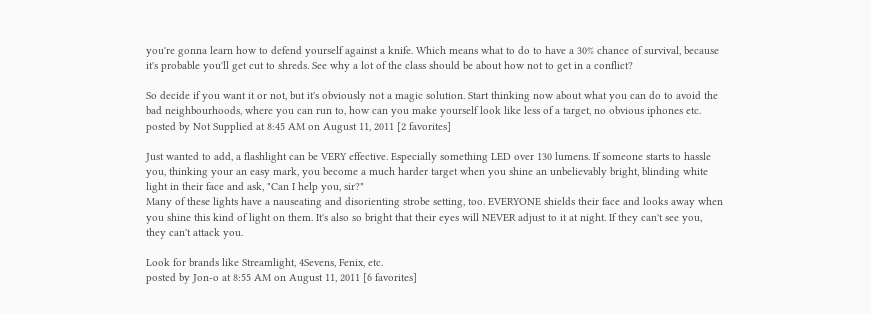you're gonna learn how to defend yourself against a knife. Which means what to do to have a 30% chance of survival, because it's probable you'll get cut to shreds. See why a lot of the class should be about how not to get in a conflict?

So decide if you want it or not, but it's obviously not a magic solution. Start thinking now about what you can do to avoid the bad neighbourhoods, where you can run to, how can you make yourself look like less of a target, no obvious iphones etc.
posted by Not Supplied at 8:45 AM on August 11, 2011 [2 favorites]

Just wanted to add, a flashlight can be VERY effective. Especially something LED over 130 lumens. If someone starts to hassle you, thinking your an easy mark, you become a much harder target when you shine an unbelievably bright, blinding white light in their face and ask, "Can I help you, sir?"
Many of these lights have a nauseating and disorienting strobe setting, too. EVERYONE shields their face and looks away when you shine this kind of light on them. It's also so bright that their eyes will NEVER adjust to it at night. If they can't see you, they can't attack you.

Look for brands like Streamlight, 4Sevens, Fenix, etc.
posted by Jon-o at 8:55 AM on August 11, 2011 [6 favorites]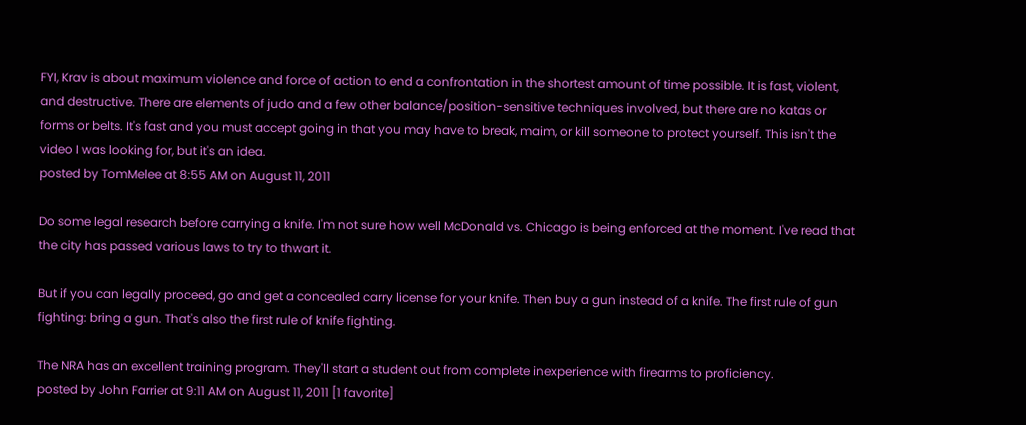FYI, Krav is about maximum violence and force of action to end a confrontation in the shortest amount of time possible. It is fast, violent, and destructive. There are elements of judo and a few other balance/position-sensitive techniques involved, but there are no katas or forms or belts. It's fast and you must accept going in that you may have to break, maim, or kill someone to protect yourself. This isn't the video I was looking for, but it's an idea.
posted by TomMelee at 8:55 AM on August 11, 2011

Do some legal research before carrying a knife. I'm not sure how well McDonald vs. Chicago is being enforced at the moment. I've read that the city has passed various laws to try to thwart it.

But if you can legally proceed, go and get a concealed carry license for your knife. Then buy a gun instead of a knife. The first rule of gun fighting: bring a gun. That's also the first rule of knife fighting.

The NRA has an excellent training program. They'll start a student out from complete inexperience with firearms to proficiency.
posted by John Farrier at 9:11 AM on August 11, 2011 [1 favorite]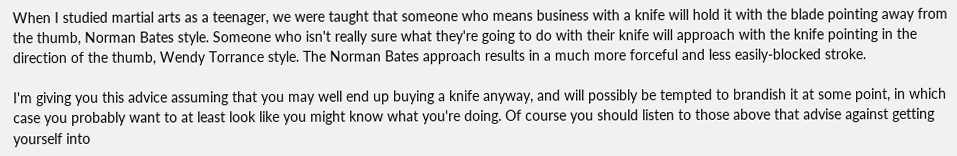When I studied martial arts as a teenager, we were taught that someone who means business with a knife will hold it with the blade pointing away from the thumb, Norman Bates style. Someone who isn't really sure what they're going to do with their knife will approach with the knife pointing in the direction of the thumb, Wendy Torrance style. The Norman Bates approach results in a much more forceful and less easily-blocked stroke.

I'm giving you this advice assuming that you may well end up buying a knife anyway, and will possibly be tempted to brandish it at some point, in which case you probably want to at least look like you might know what you're doing. Of course you should listen to those above that advise against getting yourself into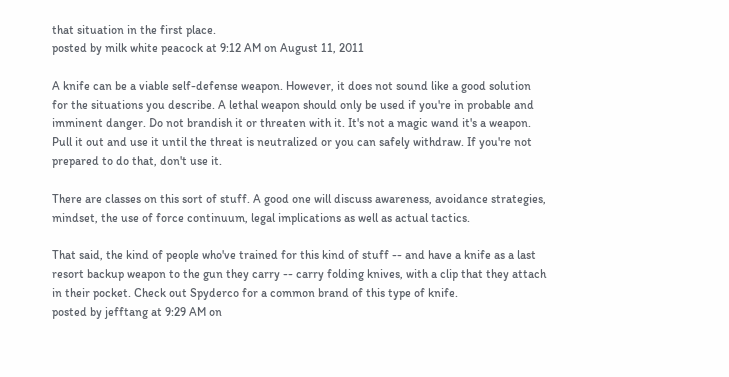that situation in the first place.
posted by milk white peacock at 9:12 AM on August 11, 2011

A knife can be a viable self-defense weapon. However, it does not sound like a good solution for the situations you describe. A lethal weapon should only be used if you're in probable and imminent danger. Do not brandish it or threaten with it. It's not a magic wand it's a weapon. Pull it out and use it until the threat is neutralized or you can safely withdraw. If you're not prepared to do that, don't use it.

There are classes on this sort of stuff. A good one will discuss awareness, avoidance strategies, mindset, the use of force continuum, legal implications as well as actual tactics.

That said, the kind of people who've trained for this kind of stuff -- and have a knife as a last resort backup weapon to the gun they carry -- carry folding knives, with a clip that they attach in their pocket. Check out Spyderco for a common brand of this type of knife.
posted by jefftang at 9:29 AM on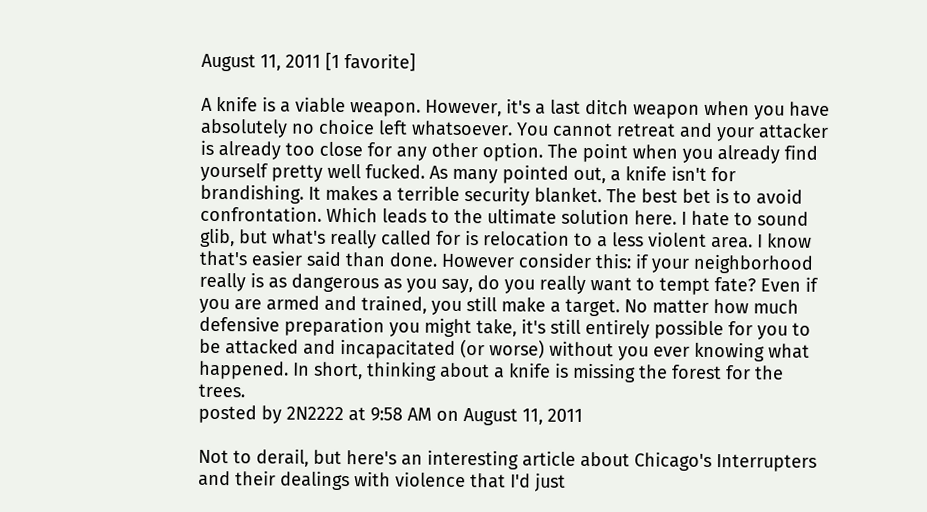August 11, 2011 [1 favorite]

A knife is a viable weapon. However, it's a last ditch weapon when you have absolutely no choice left whatsoever. You cannot retreat and your attacker is already too close for any other option. The point when you already find yourself pretty well fucked. As many pointed out, a knife isn't for brandishing. It makes a terrible security blanket. The best bet is to avoid confrontation. Which leads to the ultimate solution here. I hate to sound glib, but what's really called for is relocation to a less violent area. I know that's easier said than done. However consider this: if your neighborhood really is as dangerous as you say, do you really want to tempt fate? Even if you are armed and trained, you still make a target. No matter how much defensive preparation you might take, it's still entirely possible for you to be attacked and incapacitated (or worse) without you ever knowing what happened. In short, thinking about a knife is missing the forest for the trees.
posted by 2N2222 at 9:58 AM on August 11, 2011

Not to derail, but here's an interesting article about Chicago's Interrupters and their dealings with violence that I'd just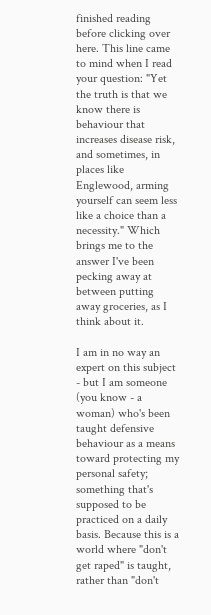finished reading before clicking over here. This line came to mind when I read your question: "Yet the truth is that we know there is behaviour that increases disease risk, and sometimes, in places like Englewood, arming yourself can seem less like a choice than a necessity." Which brings me to the answer I've been pecking away at between putting away groceries, as I think about it.

I am in no way an expert on this subject - but I am someone (you know - a woman) who's been taught defensive behaviour as a means toward protecting my personal safety; something that's supposed to be practiced on a daily basis. Because this is a world where "don't get raped" is taught, rather than "don't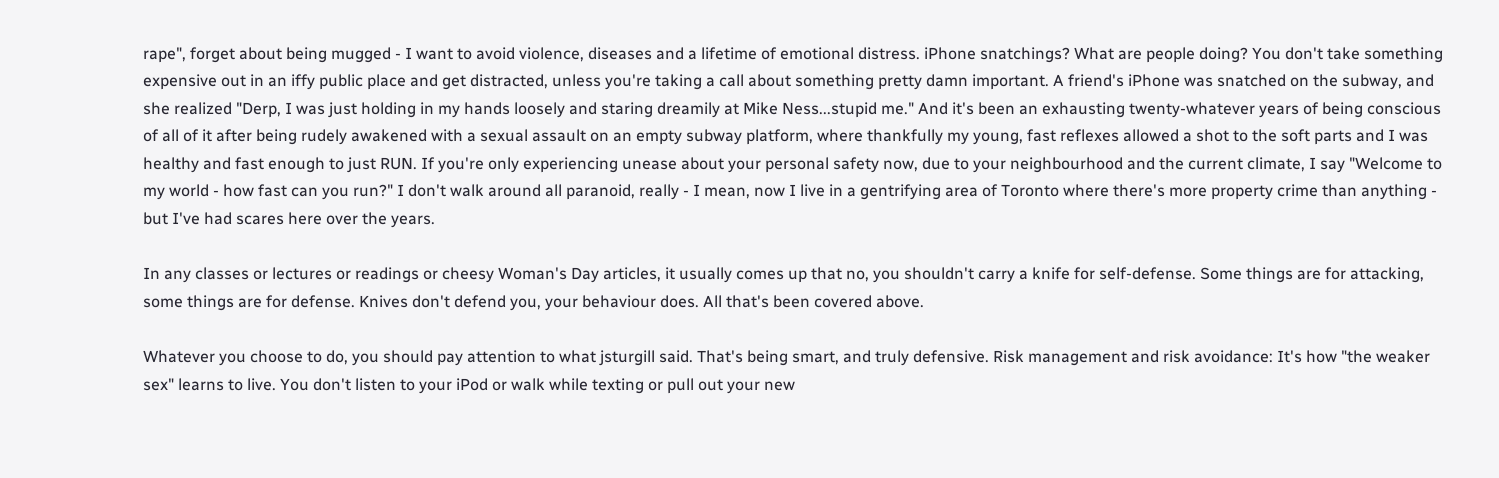rape", forget about being mugged - I want to avoid violence, diseases and a lifetime of emotional distress. iPhone snatchings? What are people doing? You don't take something expensive out in an iffy public place and get distracted, unless you're taking a call about something pretty damn important. A friend's iPhone was snatched on the subway, and she realized "Derp, I was just holding in my hands loosely and staring dreamily at Mike Ness...stupid me." And it's been an exhausting twenty-whatever years of being conscious of all of it after being rudely awakened with a sexual assault on an empty subway platform, where thankfully my young, fast reflexes allowed a shot to the soft parts and I was healthy and fast enough to just RUN. If you're only experiencing unease about your personal safety now, due to your neighbourhood and the current climate, I say "Welcome to my world - how fast can you run?" I don't walk around all paranoid, really - I mean, now I live in a gentrifying area of Toronto where there's more property crime than anything - but I've had scares here over the years.

In any classes or lectures or readings or cheesy Woman's Day articles, it usually comes up that no, you shouldn't carry a knife for self-defense. Some things are for attacking, some things are for defense. Knives don't defend you, your behaviour does. All that's been covered above.

Whatever you choose to do, you should pay attention to what jsturgill said. That's being smart, and truly defensive. Risk management and risk avoidance: It's how "the weaker sex" learns to live. You don't listen to your iPod or walk while texting or pull out your new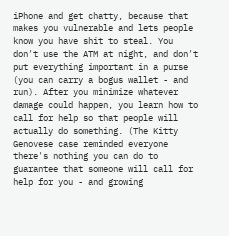iPhone and get chatty, because that makes you vulnerable and lets people know you have shit to steal. You don't use the ATM at night, and don't put everything important in a purse (you can carry a bogus wallet - and run). After you minimize whatever damage could happen, you learn how to call for help so that people will actually do something. (The Kitty Genovese case reminded everyone there's nothing you can do to guarantee that someone will call for help for you - and growing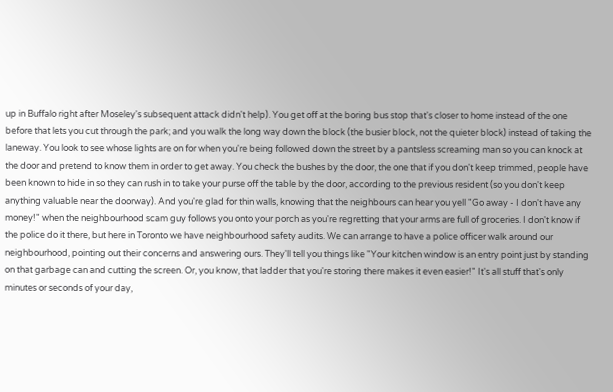up in Buffalo right after Moseley's subsequent attack didn't help). You get off at the boring bus stop that's closer to home instead of the one before that lets you cut through the park; and you walk the long way down the block (the busier block, not the quieter block) instead of taking the laneway. You look to see whose lights are on for when you're being followed down the street by a pantsless screaming man so you can knock at the door and pretend to know them in order to get away. You check the bushes by the door, the one that if you don't keep trimmed, people have been known to hide in so they can rush in to take your purse off the table by the door, according to the previous resident (so you don't keep anything valuable near the doorway). And you're glad for thin walls, knowing that the neighbours can hear you yell "Go away - I don't have any money!" when the neighbourhood scam guy follows you onto your porch as you're regretting that your arms are full of groceries. I don't know if the police do it there, but here in Toronto we have neighbourhood safety audits. We can arrange to have a police officer walk around our neighbourhood, pointing out their concerns and answering ours. They'll tell you things like "Your kitchen window is an entry point just by standing on that garbage can and cutting the screen. Or, you know, that ladder that you're storing there makes it even easier!" It's all stuff that's only minutes or seconds of your day,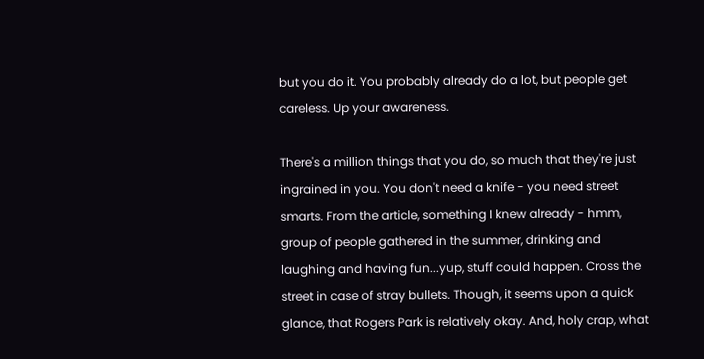but you do it. You probably already do a lot, but people get careless. Up your awareness.

There's a million things that you do, so much that they're just ingrained in you. You don't need a knife - you need street smarts. From the article, something I knew already - hmm, group of people gathered in the summer, drinking and laughing and having fun...yup, stuff could happen. Cross the street in case of stray bullets. Though, it seems upon a quick glance, that Rogers Park is relatively okay. And, holy crap, what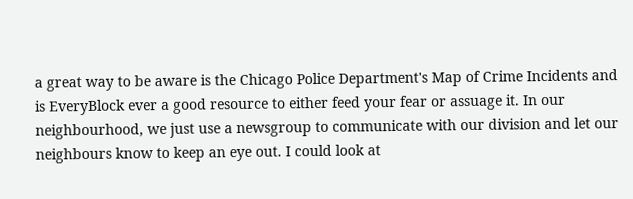a great way to be aware is the Chicago Police Department's Map of Crime Incidents and is EveryBlock ever a good resource to either feed your fear or assuage it. In our neighbourhood, we just use a newsgroup to communicate with our division and let our neighbours know to keep an eye out. I could look at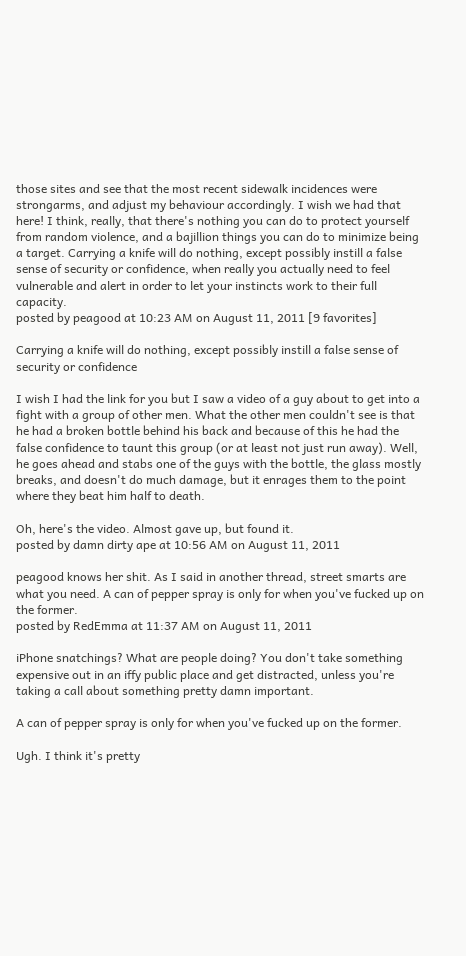those sites and see that the most recent sidewalk incidences were strongarms, and adjust my behaviour accordingly. I wish we had that here! I think, really, that there's nothing you can do to protect yourself from random violence, and a bajillion things you can do to minimize being a target. Carrying a knife will do nothing, except possibly instill a false sense of security or confidence, when really you actually need to feel vulnerable and alert in order to let your instincts work to their full capacity.
posted by peagood at 10:23 AM on August 11, 2011 [9 favorites]

Carrying a knife will do nothing, except possibly instill a false sense of security or confidence

I wish I had the link for you but I saw a video of a guy about to get into a fight with a group of other men. What the other men couldn't see is that he had a broken bottle behind his back and because of this he had the false confidence to taunt this group (or at least not just run away). Well, he goes ahead and stabs one of the guys with the bottle, the glass mostly breaks, and doesn't do much damage, but it enrages them to the point where they beat him half to death.

Oh, here's the video. Almost gave up, but found it.
posted by damn dirty ape at 10:56 AM on August 11, 2011

peagood knows her shit. As I said in another thread, street smarts are what you need. A can of pepper spray is only for when you've fucked up on the former.
posted by RedEmma at 11:37 AM on August 11, 2011

iPhone snatchings? What are people doing? You don't take something expensive out in an iffy public place and get distracted, unless you're taking a call about something pretty damn important.

A can of pepper spray is only for when you've fucked up on the former.

Ugh. I think it's pretty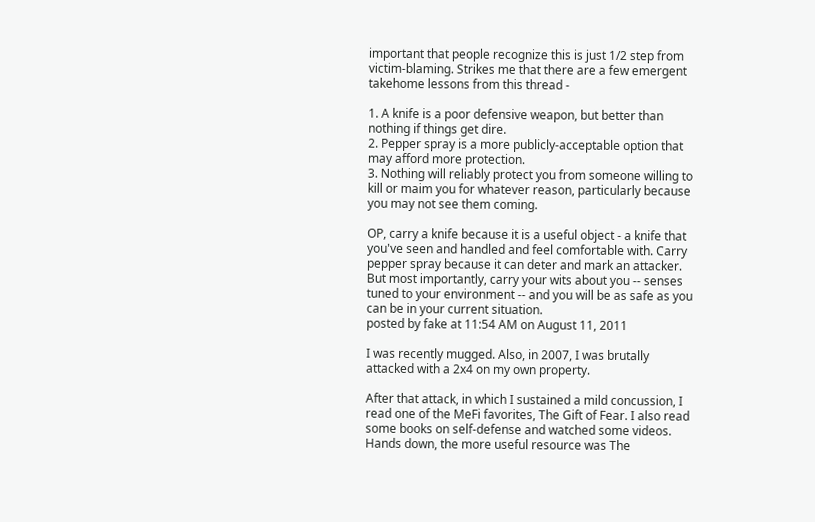important that people recognize this is just 1/2 step from victim-blaming. Strikes me that there are a few emergent takehome lessons from this thread -

1. A knife is a poor defensive weapon, but better than nothing if things get dire.
2. Pepper spray is a more publicly-acceptable option that may afford more protection.
3. Nothing will reliably protect you from someone willing to kill or maim you for whatever reason, particularly because you may not see them coming.

OP, carry a knife because it is a useful object - a knife that you've seen and handled and feel comfortable with. Carry pepper spray because it can deter and mark an attacker. But most importantly, carry your wits about you -- senses tuned to your environment -- and you will be as safe as you can be in your current situation.
posted by fake at 11:54 AM on August 11, 2011

I was recently mugged. Also, in 2007, I was brutally attacked with a 2x4 on my own property.

After that attack, in which I sustained a mild concussion, I read one of the MeFi favorites, The Gift of Fear. I also read some books on self-defense and watched some videos. Hands down, the more useful resource was The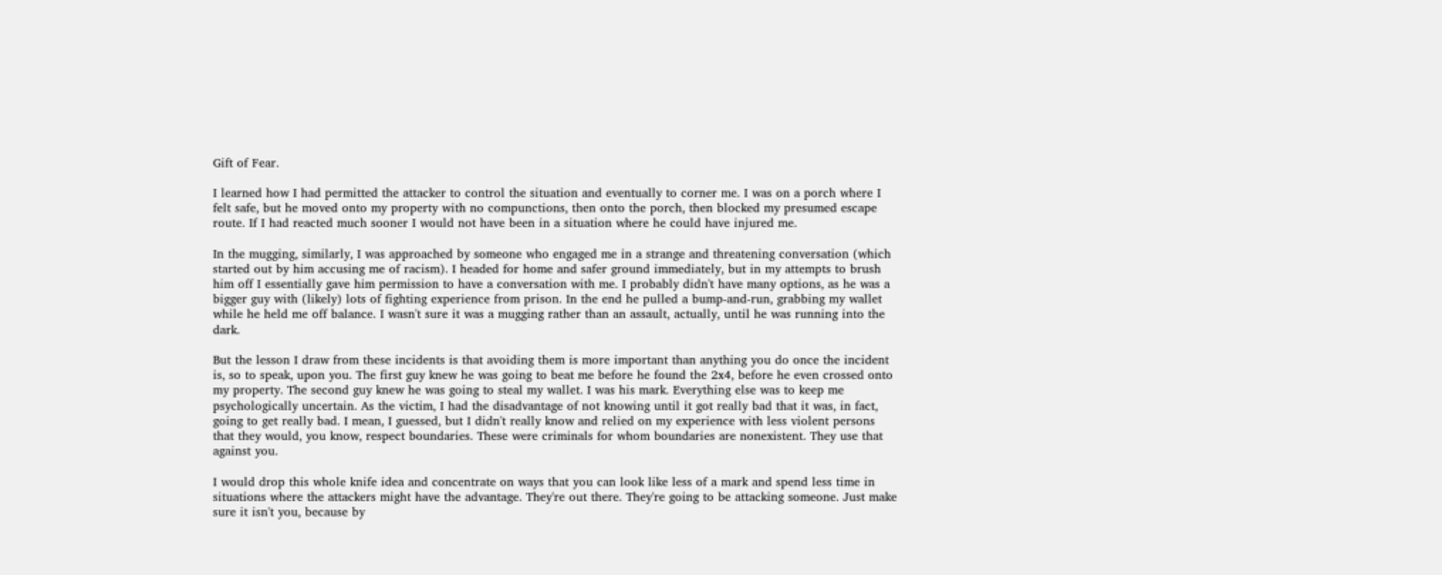Gift of Fear.

I learned how I had permitted the attacker to control the situation and eventually to corner me. I was on a porch where I felt safe, but he moved onto my property with no compunctions, then onto the porch, then blocked my presumed escape route. If I had reacted much sooner I would not have been in a situation where he could have injured me.

In the mugging, similarly, I was approached by someone who engaged me in a strange and threatening conversation (which started out by him accusing me of racism). I headed for home and safer ground immediately, but in my attempts to brush him off I essentially gave him permission to have a conversation with me. I probably didn't have many options, as he was a bigger guy with (likely) lots of fighting experience from prison. In the end he pulled a bump-and-run, grabbing my wallet while he held me off balance. I wasn't sure it was a mugging rather than an assault, actually, until he was running into the dark.

But the lesson I draw from these incidents is that avoiding them is more important than anything you do once the incident is, so to speak, upon you. The first guy knew he was going to beat me before he found the 2x4, before he even crossed onto my property. The second guy knew he was going to steal my wallet. I was his mark. Everything else was to keep me psychologically uncertain. As the victim, I had the disadvantage of not knowing until it got really bad that it was, in fact, going to get really bad. I mean, I guessed, but I didn't really know and relied on my experience with less violent persons that they would, you know, respect boundaries. These were criminals for whom boundaries are nonexistent. They use that against you.

I would drop this whole knife idea and concentrate on ways that you can look like less of a mark and spend less time in situations where the attackers might have the advantage. They're out there. They're going to be attacking someone. Just make sure it isn't you, because by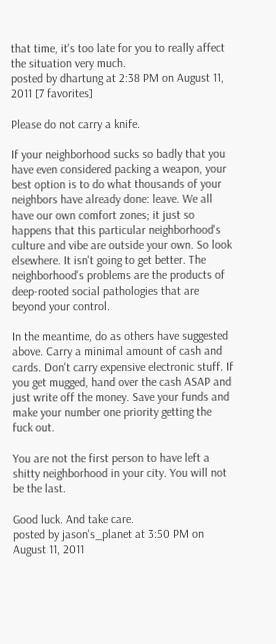that time, it's too late for you to really affect the situation very much.
posted by dhartung at 2:38 PM on August 11, 2011 [7 favorites]

Please do not carry a knife.

If your neighborhood sucks so badly that you have even considered packing a weapon, your best option is to do what thousands of your neighbors have already done: leave. We all have our own comfort zones; it just so happens that this particular neighborhood's culture and vibe are outside your own. So look elsewhere. It isn't going to get better. The neighborhood's problems are the products of deep-rooted social pathologies that are beyond your control.

In the meantime, do as others have suggested above. Carry a minimal amount of cash and cards. Don't carry expensive electronic stuff. If you get mugged, hand over the cash ASAP and just write off the money. Save your funds and make your number one priority getting the fuck out.

You are not the first person to have left a shitty neighborhood in your city. You will not be the last.

Good luck. And take care.
posted by jason's_planet at 3:50 PM on August 11, 2011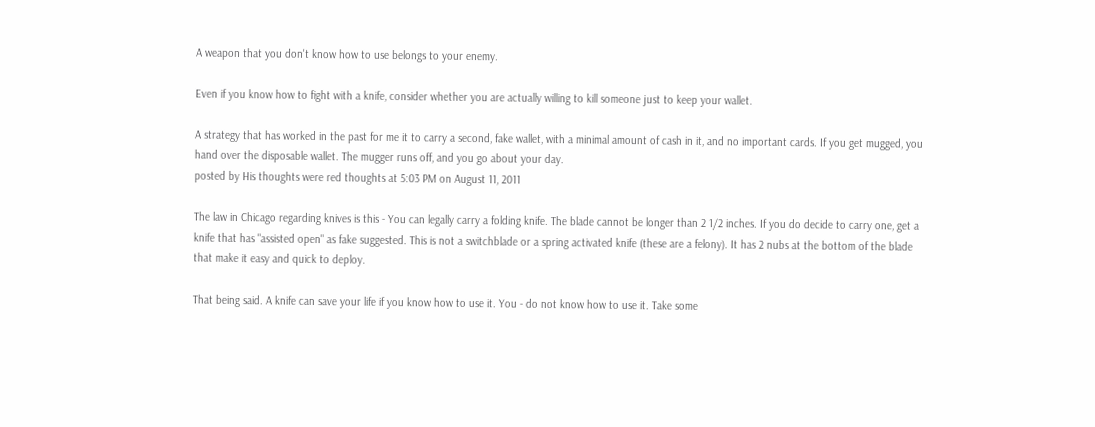A weapon that you don't know how to use belongs to your enemy.

Even if you know how to fight with a knife, consider whether you are actually willing to kill someone just to keep your wallet.

A strategy that has worked in the past for me it to carry a second, fake wallet, with a minimal amount of cash in it, and no important cards. If you get mugged, you hand over the disposable wallet. The mugger runs off, and you go about your day.
posted by His thoughts were red thoughts at 5:03 PM on August 11, 2011

The law in Chicago regarding knives is this - You can legally carry a folding knife. The blade cannot be longer than 2 1/2 inches. If you do decide to carry one, get a knife that has "assisted open" as fake suggested. This is not a switchblade or a spring activated knife (these are a felony). It has 2 nubs at the bottom of the blade that make it easy and quick to deploy.

That being said. A knife can save your life if you know how to use it. You - do not know how to use it. Take some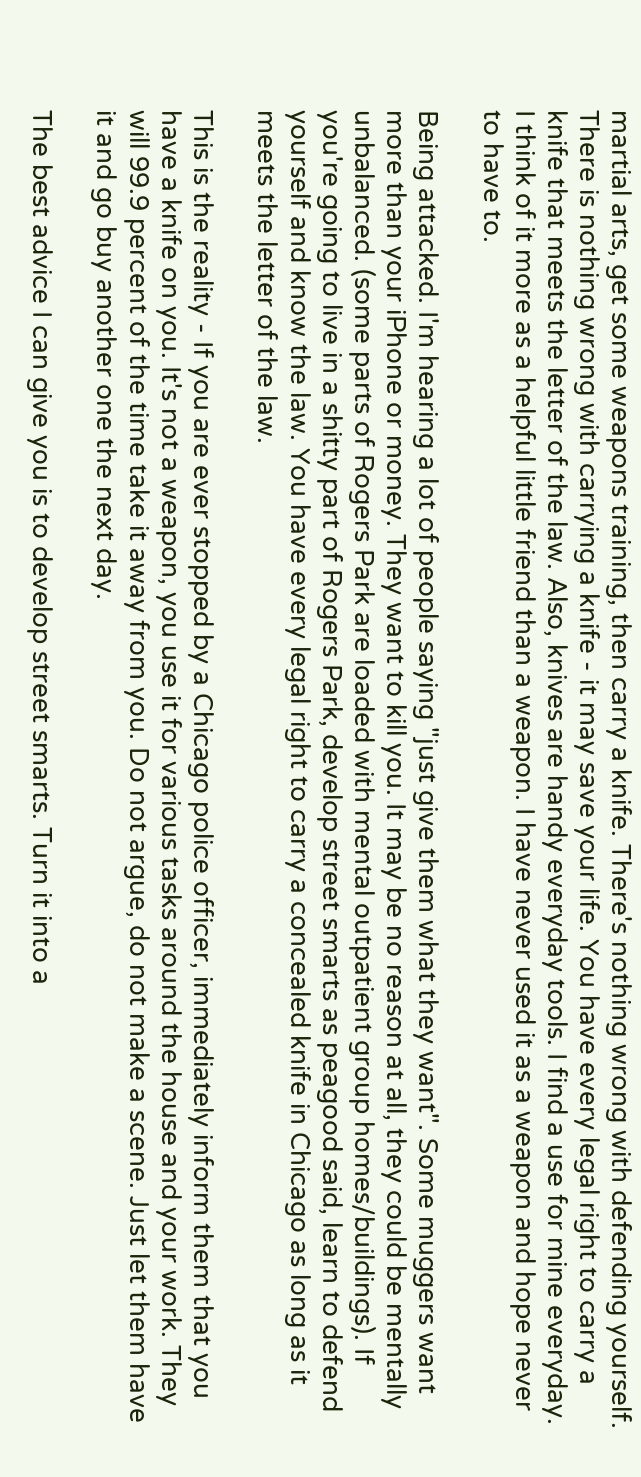martial arts, get some weapons training, then carry a knife. There's nothing wrong with defending yourself. There is nothing wrong with carrying a knife - it may save your life. You have every legal right to carry a knife that meets the letter of the law. Also, knives are handy everyday tools. I find a use for mine everyday. I think of it more as a helpful little friend than a weapon. I have never used it as a weapon and hope never to have to.

Being attacked. I'm hearing a lot of people saying "just give them what they want". Some muggers want more than your iPhone or money. They want to kill you. It may be no reason at all, they could be mentally unbalanced. (some parts of Rogers Park are loaded with mental outpatient group homes/buildings). If you're going to live in a shitty part of Rogers Park, develop street smarts as peagood said, learn to defend yourself and know the law. You have every legal right to carry a concealed knife in Chicago as long as it meets the letter of the law.

This is the reality - If you are ever stopped by a Chicago police officer, immediately inform them that you have a knife on you. It's not a weapon, you use it for various tasks around the house and your work. They will 99.9 percent of the time take it away from you. Do not argue, do not make a scene. Just let them have it and go buy another one the next day.

The best advice I can give you is to develop street smarts. Turn it into a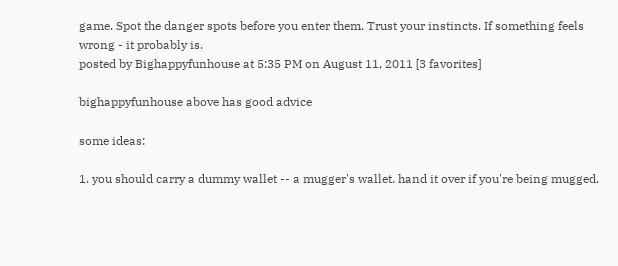game. Spot the danger spots before you enter them. Trust your instincts. If something feels wrong - it probably is.
posted by Bighappyfunhouse at 5:35 PM on August 11, 2011 [3 favorites]

bighappyfunhouse above has good advice

some ideas:

1. you should carry a dummy wallet -- a mugger's wallet. hand it over if you're being mugged.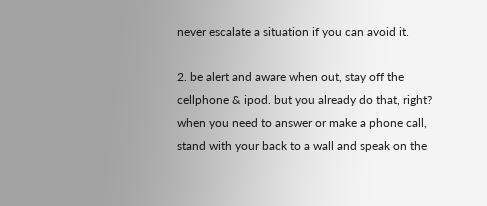never escalate a situation if you can avoid it.

2. be alert and aware when out, stay off the cellphone & ipod. but you already do that, right? when you need to answer or make a phone call, stand with your back to a wall and speak on the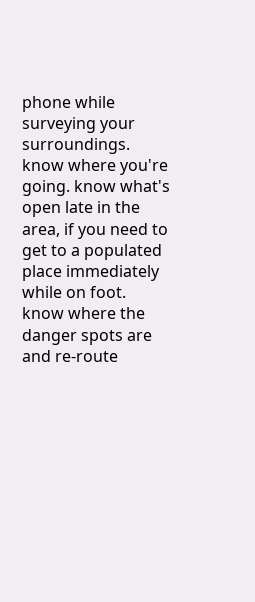phone while surveying your surroundings. know where you're going. know what's open late in the area, if you need to get to a populated place immediately while on foot. know where the danger spots are and re-route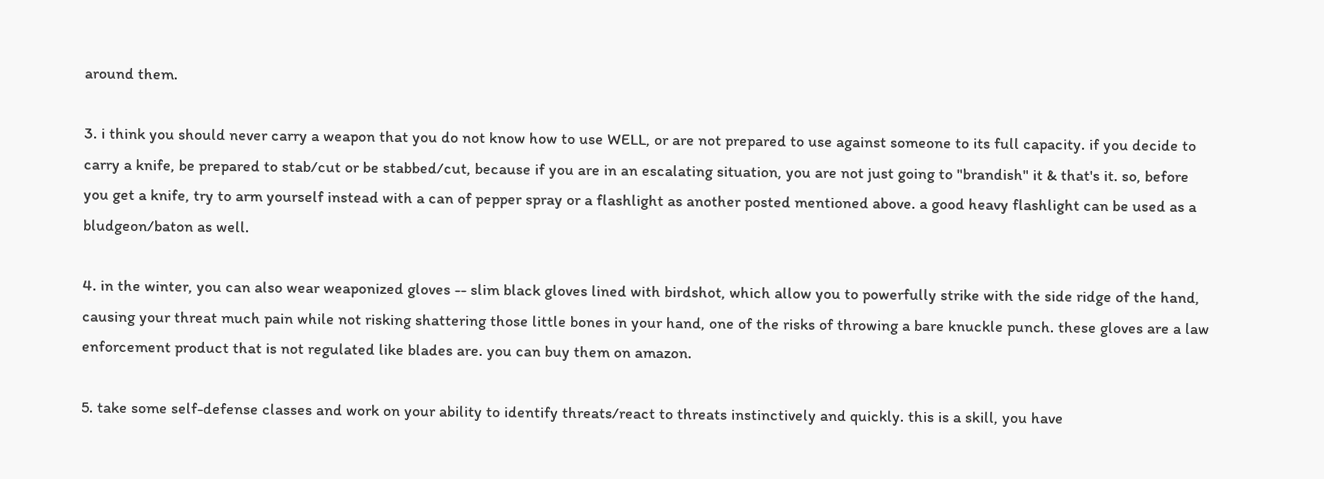around them.

3. i think you should never carry a weapon that you do not know how to use WELL, or are not prepared to use against someone to its full capacity. if you decide to carry a knife, be prepared to stab/cut or be stabbed/cut, because if you are in an escalating situation, you are not just going to "brandish" it & that's it. so, before you get a knife, try to arm yourself instead with a can of pepper spray or a flashlight as another posted mentioned above. a good heavy flashlight can be used as a bludgeon/baton as well.

4. in the winter, you can also wear weaponized gloves -- slim black gloves lined with birdshot, which allow you to powerfully strike with the side ridge of the hand, causing your threat much pain while not risking shattering those little bones in your hand, one of the risks of throwing a bare knuckle punch. these gloves are a law enforcement product that is not regulated like blades are. you can buy them on amazon.

5. take some self-defense classes and work on your ability to identify threats/react to threats instinctively and quickly. this is a skill, you have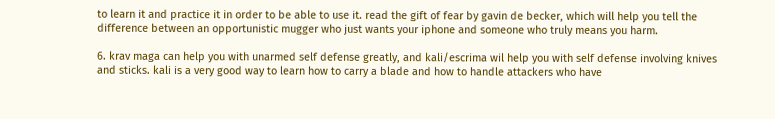to learn it and practice it in order to be able to use it. read the gift of fear by gavin de becker, which will help you tell the difference between an opportunistic mugger who just wants your iphone and someone who truly means you harm.

6. krav maga can help you with unarmed self defense greatly, and kali/escrima wil help you with self defense involving knives and sticks. kali is a very good way to learn how to carry a blade and how to handle attackers who have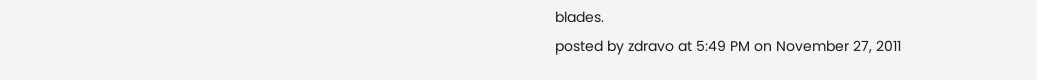blades.
posted by zdravo at 5:49 PM on November 27, 2011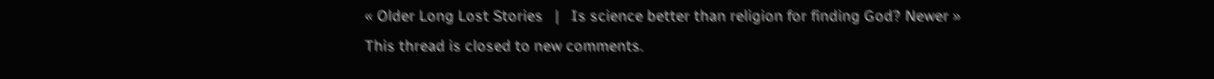« Older Long Lost Stories   |   Is science better than religion for finding God? Newer »
This thread is closed to new comments.